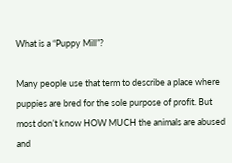What is a “Puppy Mill”?

Many people use that term to describe a place where puppies are bred for the sole purpose of profit. But most don’t know HOW MUCH the animals are abused and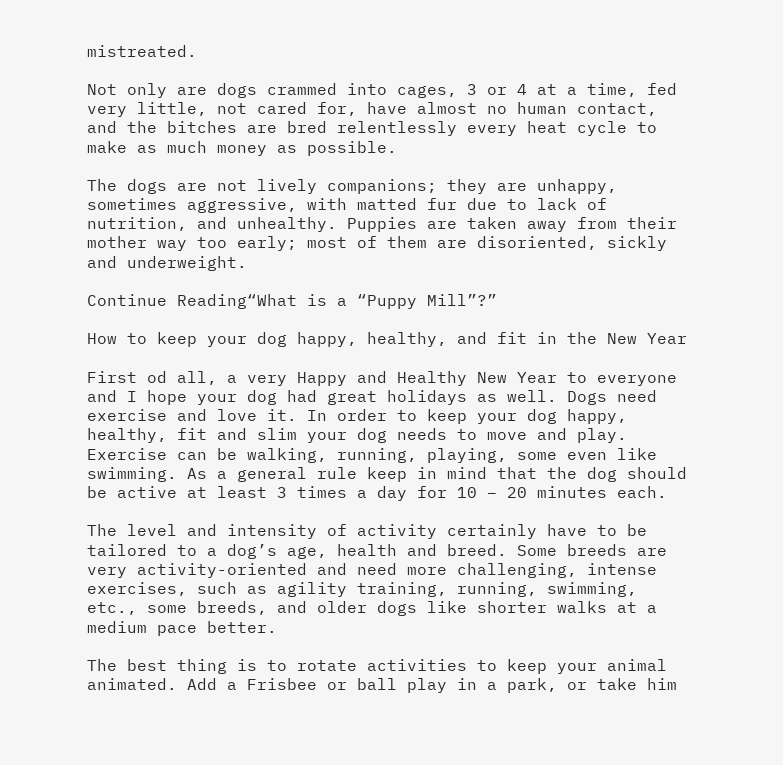mistreated.

Not only are dogs crammed into cages, 3 or 4 at a time, fed very little, not cared for, have almost no human contact, and the bitches are bred relentlessly every heat cycle to make as much money as possible.

The dogs are not lively companions; they are unhappy, sometimes aggressive, with matted fur due to lack of nutrition, and unhealthy. Puppies are taken away from their mother way too early; most of them are disoriented, sickly and underweight.

Continue Reading“What is a “Puppy Mill”?”

How to keep your dog happy, healthy, and fit in the New Year

First od all, a very Happy and Healthy New Year to everyone and I hope your dog had great holidays as well. Dogs need exercise and love it. In order to keep your dog happy, healthy, fit and slim your dog needs to move and play. Exercise can be walking, running, playing, some even like swimming. As a general rule keep in mind that the dog should be active at least 3 times a day for 10 – 20 minutes each.

The level and intensity of activity certainly have to be tailored to a dog’s age, health and breed. Some breeds are very activity-oriented and need more challenging, intense exercises, such as agility training, running, swimming, etc., some breeds, and older dogs like shorter walks at a medium pace better.

The best thing is to rotate activities to keep your animal animated. Add a Frisbee or ball play in a park, or take him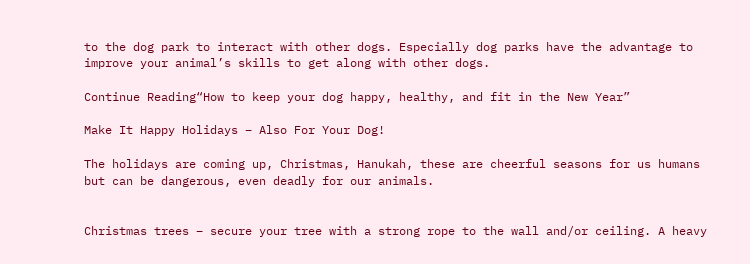to the dog park to interact with other dogs. Especially dog parks have the advantage to improve your animal’s skills to get along with other dogs.

Continue Reading“How to keep your dog happy, healthy, and fit in the New Year”

Make It Happy Holidays – Also For Your Dog!

The holidays are coming up, Christmas, Hanukah, these are cheerful seasons for us humans but can be dangerous, even deadly for our animals.


Christmas trees – secure your tree with a strong rope to the wall and/or ceiling. A heavy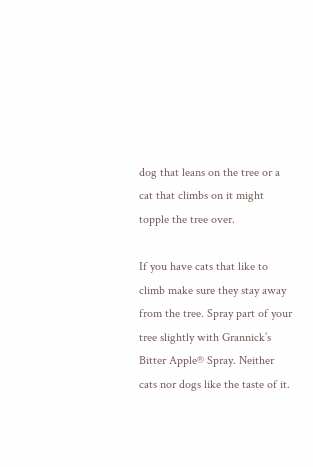dog that leans on the tree or a cat that climbs on it might topple the tree over.

If you have cats that like to climb make sure they stay away from the tree. Spray part of your tree slightly with Grannick’s Bitter Apple® Spray. Neither cats nor dogs like the taste of it.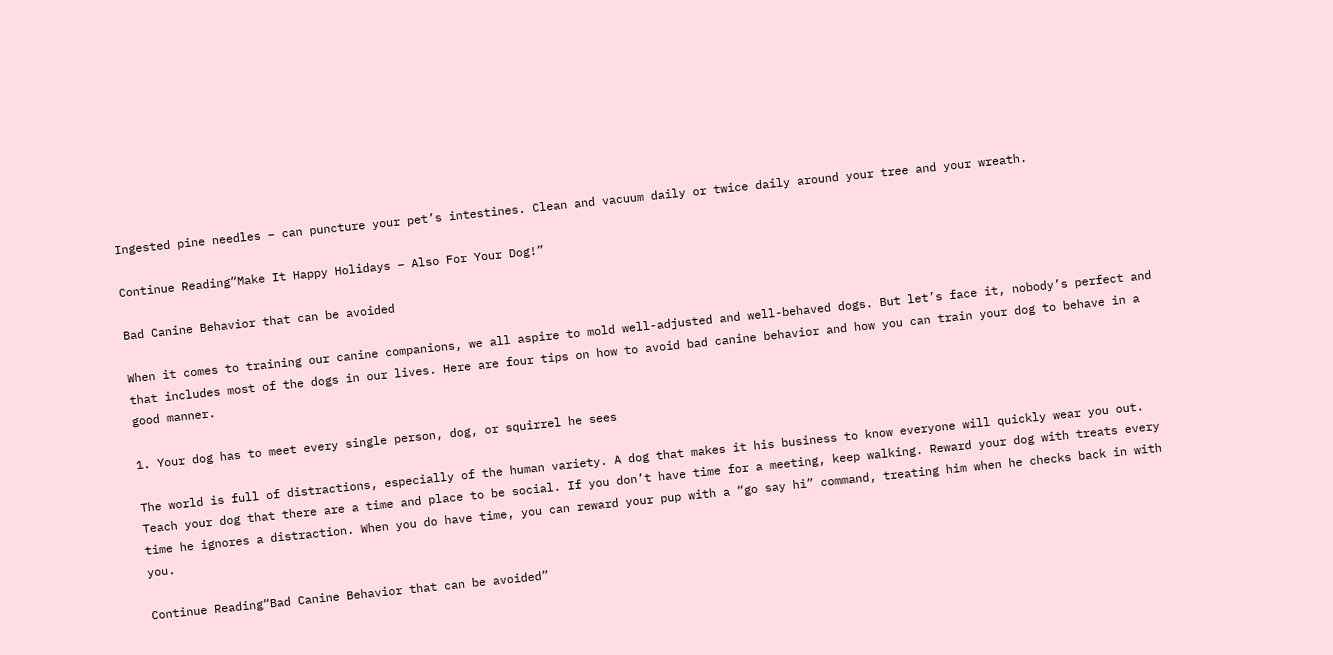Ingested pine needles – can puncture your pet’s intestines. Clean and vacuum daily or twice daily around your tree and your wreath.

Continue Reading“Make It Happy Holidays – Also For Your Dog!”

Bad Canine Behavior that can be avoided

When it comes to training our canine companions, we all aspire to mold well-adjusted and well-behaved dogs. But let’s face it, nobody’s perfect and that includes most of the dogs in our lives. Here are four tips on how to avoid bad canine behavior and how you can train your dog to behave in a good manner.

1. Your dog has to meet every single person, dog, or squirrel he sees

The world is full of distractions, especially of the human variety. A dog that makes it his business to know everyone will quickly wear you out. Teach your dog that there are a time and place to be social. If you don’t have time for a meeting, keep walking. Reward your dog with treats every time he ignores a distraction. When you do have time, you can reward your pup with a “go say hi” command, treating him when he checks back in with you.

Continue Reading“Bad Canine Behavior that can be avoided”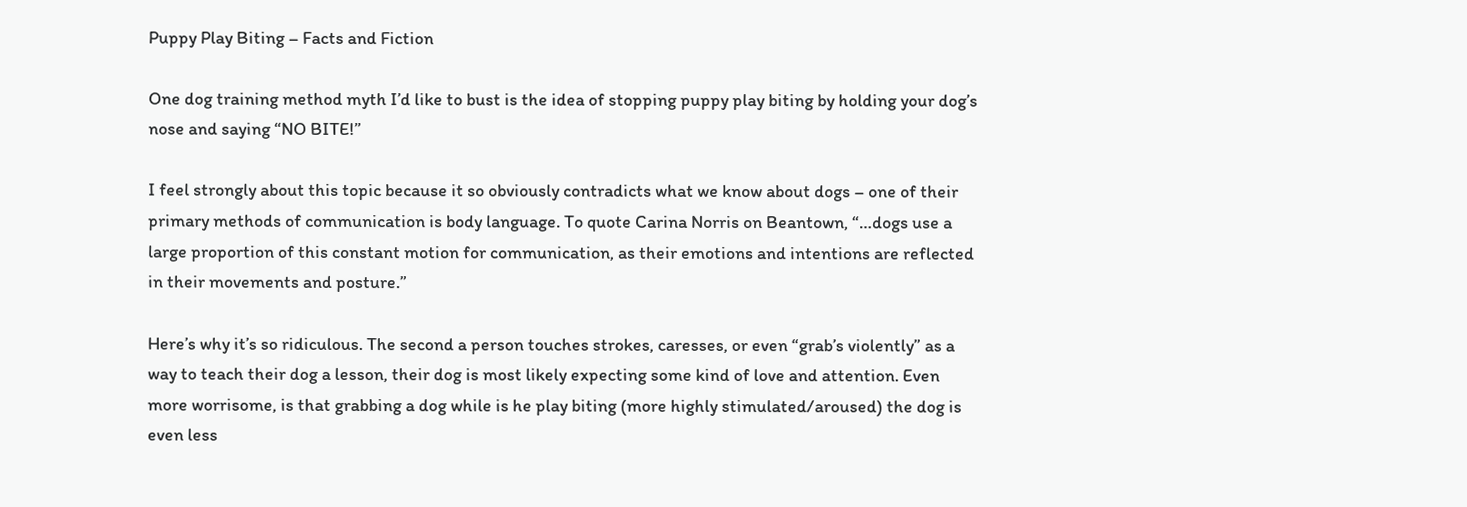Puppy Play Biting – Facts and Fiction

One dog training method myth I’d like to bust is the idea of stopping puppy play biting by holding your dog’s nose and saying “NO BITE!”

I feel strongly about this topic because it so obviously contradicts what we know about dogs – one of their primary methods of communication is body language. To quote Carina Norris on Beantown, “…dogs use a large proportion of this constant motion for communication, as their emotions and intentions are reflected in their movements and posture.”

Here’s why it’s so ridiculous. The second a person touches strokes, caresses, or even “grab’s violently” as a way to teach their dog a lesson, their dog is most likely expecting some kind of love and attention. Even more worrisome, is that grabbing a dog while is he play biting (more highly stimulated/aroused) the dog is even less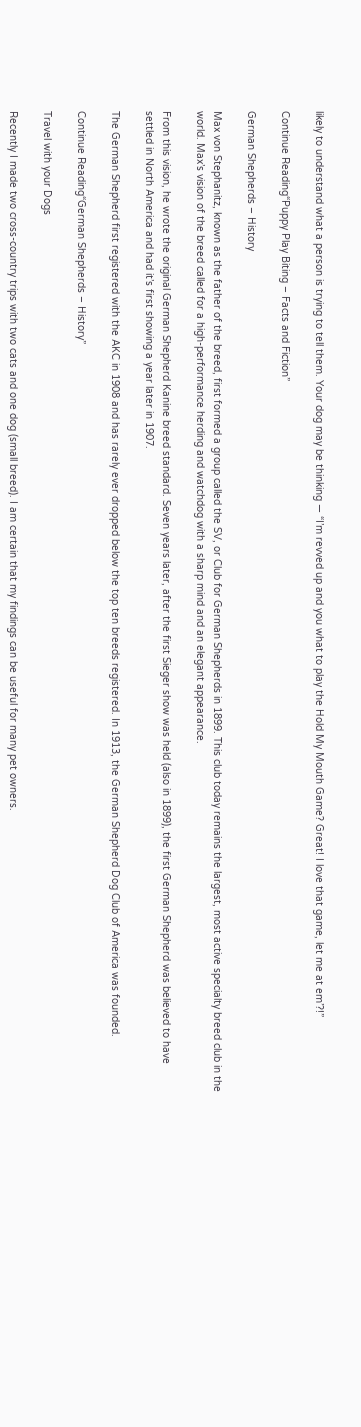likely to understand what a person is trying to tell them. Your dog may be thinking — “I’m revved up and you what to play the Hold My Mouth Game? Great! I love that game, let me at em’?!”

Continue Reading“Puppy Play Biting – Facts and Fiction”

German Shepherds – History

Max von Stephanitz, known as the father of the breed, first formed a group called the SV, or Club for German Shepherds in 1899. This club today remains the largest, most active specialty breed club in the world. Max’s vision of the breed called for a high-performance herding and watchdog with a sharp mind and an elegant appearance.

From this vision, he wrote the original German Shepherd Kanine breed standard. Seven years later, after the first Sieger show was held (also in 1899), the first German Shepherd was believed to have settled in North America and had it’s first showing a year later in 1907.

The German Shepherd first registered with the AKC in 1908 and has rarely ever dropped below the top ten breeds registered. In 1913, the German Shepherd Dog Club of America was founded.

Continue Reading“German Shepherds – History”

Travel with your Dogs

Recently I made two cross-country trips with two cats and one dog (small breed). I am certain that my findings can be useful for many pet owners.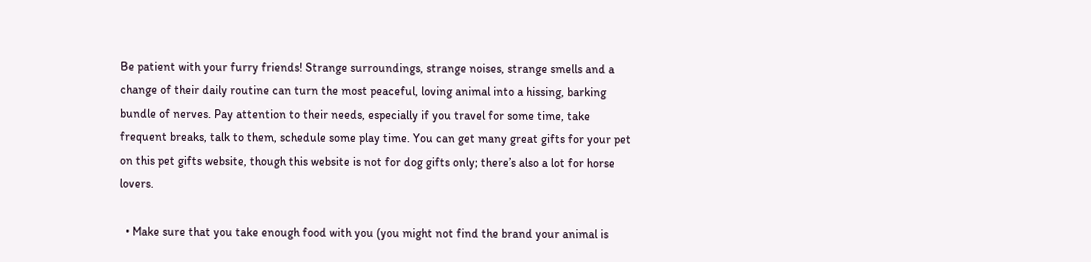Be patient with your furry friends! Strange surroundings, strange noises, strange smells and a change of their daily routine can turn the most peaceful, loving animal into a hissing, barking bundle of nerves. Pay attention to their needs, especially if you travel for some time, take frequent breaks, talk to them, schedule some play time. You can get many great gifts for your pet on this pet gifts website, though this website is not for dog gifts only; there’s also a lot for horse lovers.

  • Make sure that you take enough food with you (you might not find the brand your animal is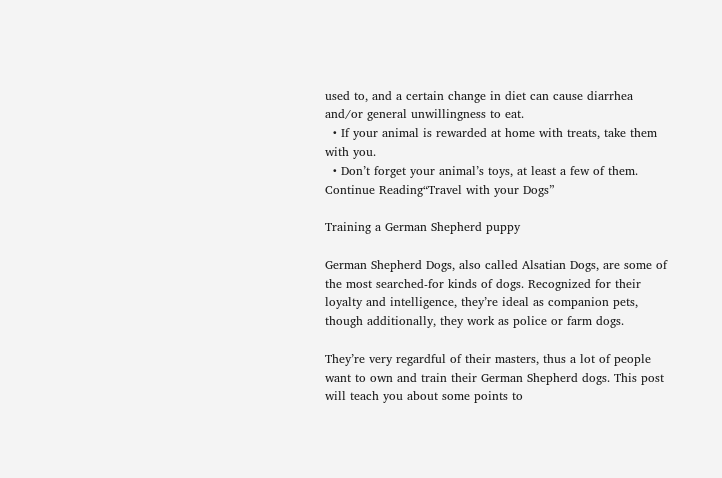used to, and a certain change in diet can cause diarrhea and/or general unwillingness to eat.
  • If your animal is rewarded at home with treats, take them with you.
  • Don’t forget your animal’s toys, at least a few of them. Continue Reading“Travel with your Dogs”

Training a German Shepherd puppy

German Shepherd Dogs, also called Alsatian Dogs, are some of the most searched-for kinds of dogs. Recognized for their loyalty and intelligence, they’re ideal as companion pets, though additionally, they work as police or farm dogs.

They’re very regardful of their masters, thus a lot of people want to own and train their German Shepherd dogs. This post will teach you about some points to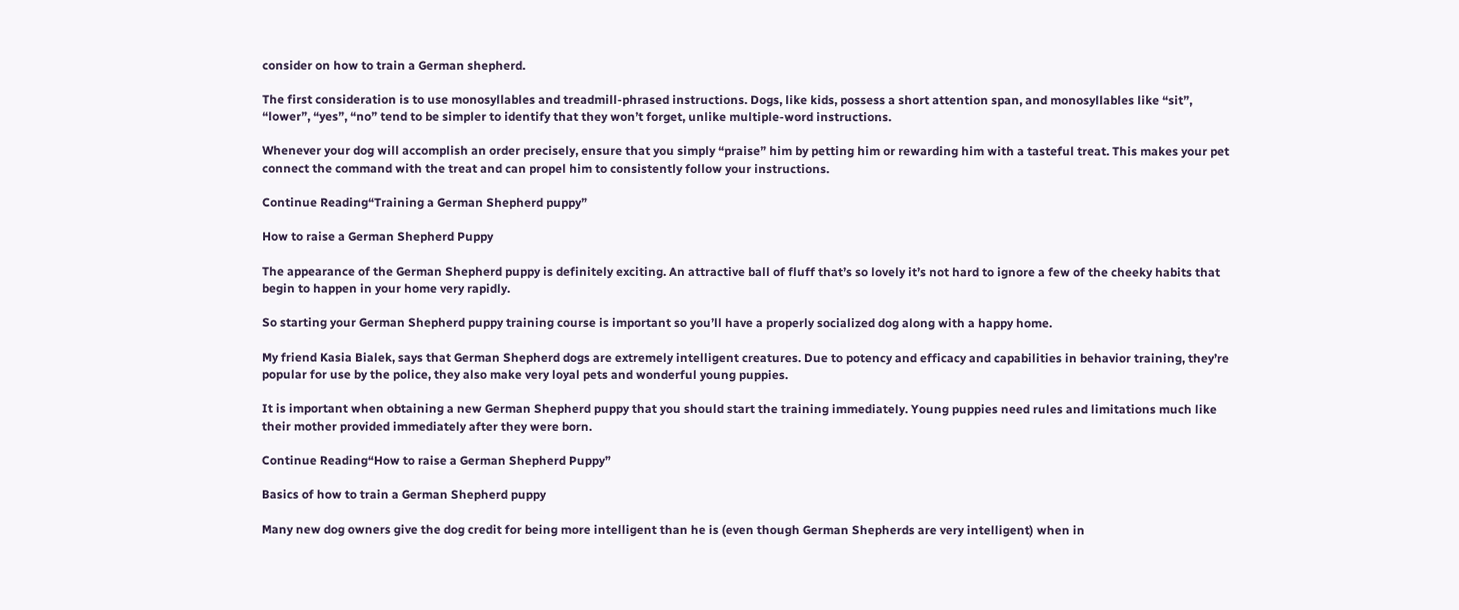consider on how to train a German shepherd.

The first consideration is to use monosyllables and treadmill-phrased instructions. Dogs, like kids, possess a short attention span, and monosyllables like “sit”, “lower”, “yes”, “no” tend to be simpler to identify that they won’t forget, unlike multiple-word instructions.

Whenever your dog will accomplish an order precisely, ensure that you simply “praise” him by petting him or rewarding him with a tasteful treat. This makes your pet connect the command with the treat and can propel him to consistently follow your instructions.

Continue Reading“Training a German Shepherd puppy”

How to raise a German Shepherd Puppy

The appearance of the German Shepherd puppy is definitely exciting. An attractive ball of fluff that’s so lovely it’s not hard to ignore a few of the cheeky habits that begin to happen in your home very rapidly.

So starting your German Shepherd puppy training course is important so you’ll have a properly socialized dog along with a happy home.

My friend Kasia Bialek, says that German Shepherd dogs are extremely intelligent creatures. Due to potency and efficacy and capabilities in behavior training, they’re popular for use by the police, they also make very loyal pets and wonderful young puppies.

It is important when obtaining a new German Shepherd puppy that you should start the training immediately. Young puppies need rules and limitations much like their mother provided immediately after they were born.

Continue Reading“How to raise a German Shepherd Puppy”

Basics of how to train a German Shepherd puppy

Many new dog owners give the dog credit for being more intelligent than he is (even though German Shepherds are very intelligent) when in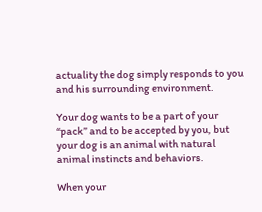actuality the dog simply responds to you and his surrounding environment.

Your dog wants to be a part of your “pack” and to be accepted by you, but your dog is an animal with natural animal instincts and behaviors.

When your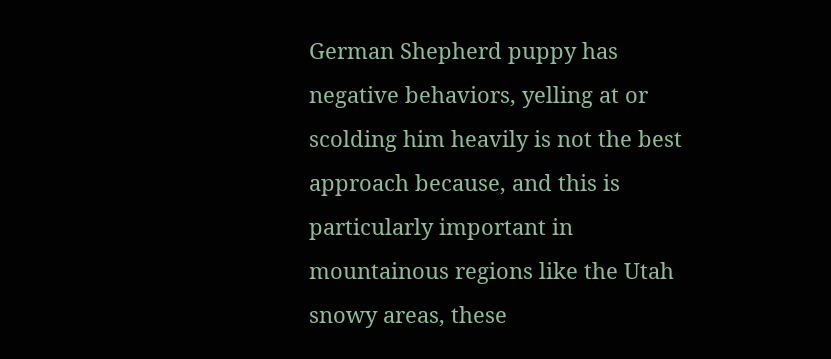German Shepherd puppy has negative behaviors, yelling at or scolding him heavily is not the best approach because, and this is particularly important in mountainous regions like the Utah snowy areas, these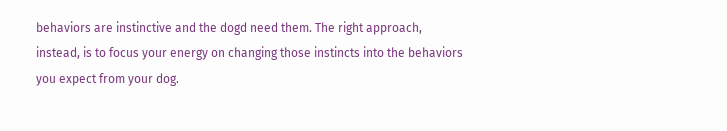behaviors are instinctive and the dogd need them. The right approach, instead, is to focus your energy on changing those instincts into the behaviors you expect from your dog.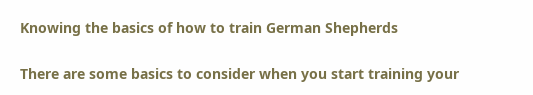Knowing the basics of how to train German Shepherds

There are some basics to consider when you start training your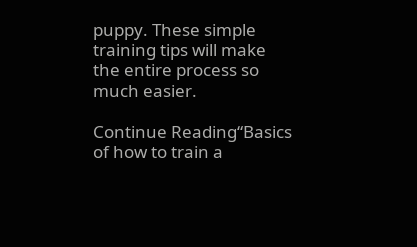puppy. These simple training tips will make the entire process so much easier.

Continue Reading“Basics of how to train a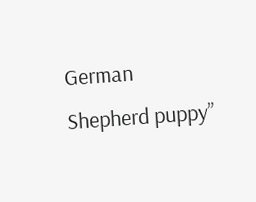German Shepherd puppy”